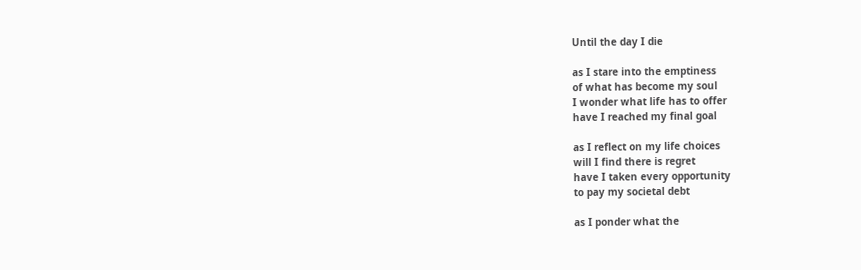Until the day I die

as I stare into the emptiness
of what has become my soul
I wonder what life has to offer
have I reached my final goal

as I reflect on my life choices
will I find there is regret
have I taken every opportunity
to pay my societal debt

as I ponder what the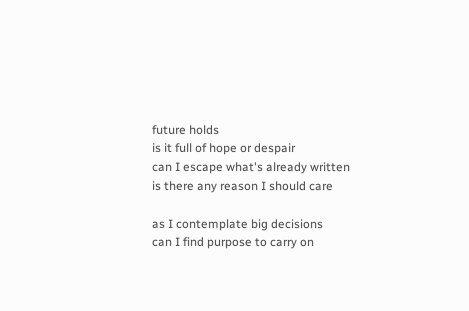future holds
is it full of hope or despair
can I escape what's already written
is there any reason I should care

as I contemplate big decisions
can I find purpose to carry on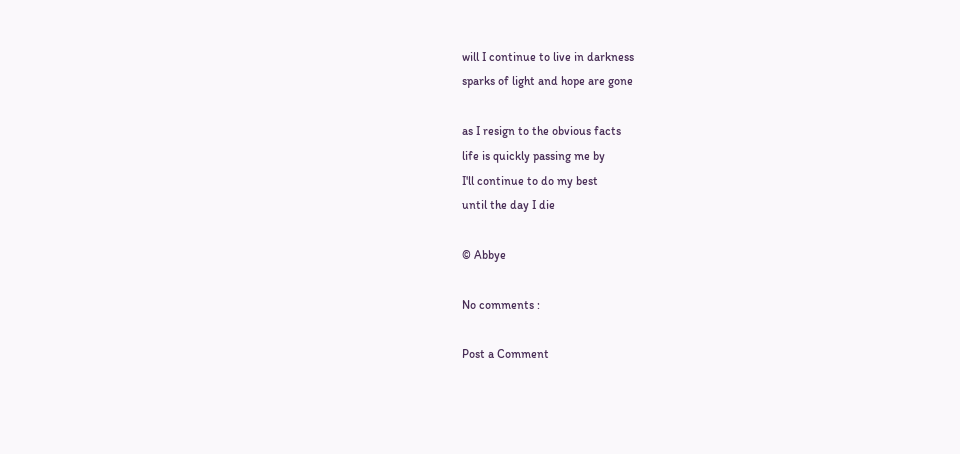will I continue to live in darkness
sparks of light and hope are gone

as I resign to the obvious facts
life is quickly passing me by
I'll continue to do my best
until the day I die

© Abbye

No comments :

Post a Comment